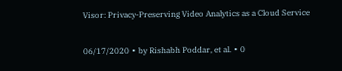Visor: Privacy-Preserving Video Analytics as a Cloud Service

06/17/2020 ∙ by Rishabh Poddar, et al. ∙ 0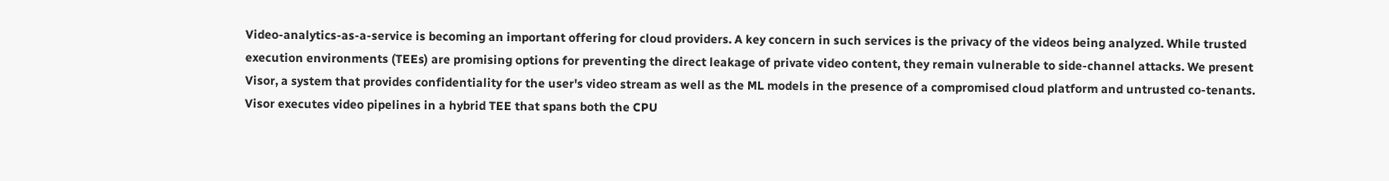Video-analytics-as-a-service is becoming an important offering for cloud providers. A key concern in such services is the privacy of the videos being analyzed. While trusted execution environments (TEEs) are promising options for preventing the direct leakage of private video content, they remain vulnerable to side-channel attacks. We present Visor, a system that provides confidentiality for the user's video stream as well as the ML models in the presence of a compromised cloud platform and untrusted co-tenants. Visor executes video pipelines in a hybrid TEE that spans both the CPU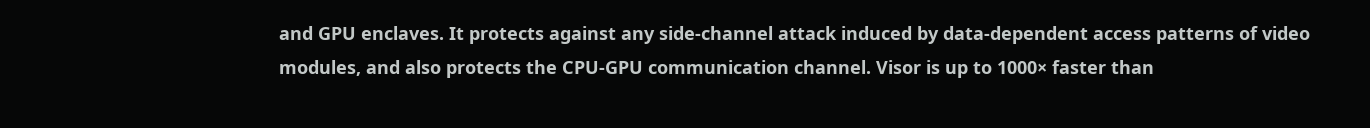and GPU enclaves. It protects against any side-channel attack induced by data-dependent access patterns of video modules, and also protects the CPU-GPU communication channel. Visor is up to 1000× faster than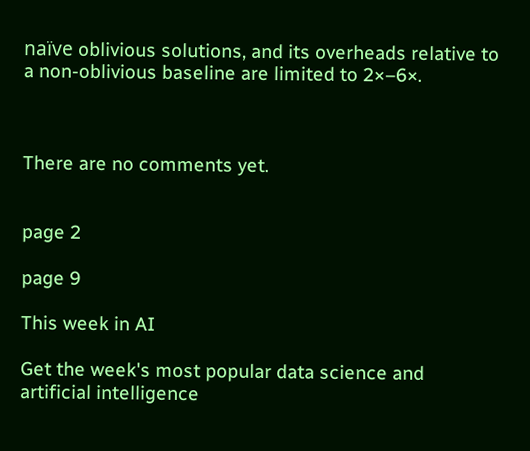naïve oblivious solutions, and its overheads relative to a non-oblivious baseline are limited to 2×–6×.



There are no comments yet.


page 2

page 9

This week in AI

Get the week's most popular data science and artificial intelligence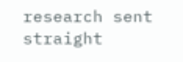research sent straight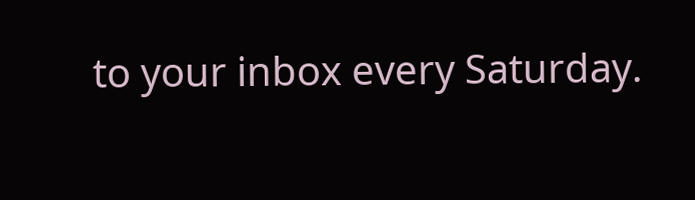to your inbox every Saturday.